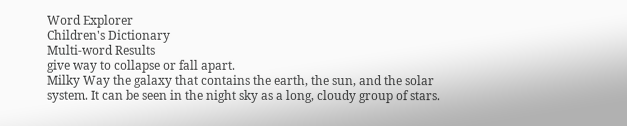Word Explorer
Children's Dictionary
Multi-word Results
give way to collapse or fall apart.
Milky Way the galaxy that contains the earth, the sun, and the solar system. It can be seen in the night sky as a long, cloudy group of stars.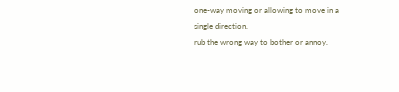one-way moving or allowing to move in a single direction.
rub the wrong way to bother or annoy.